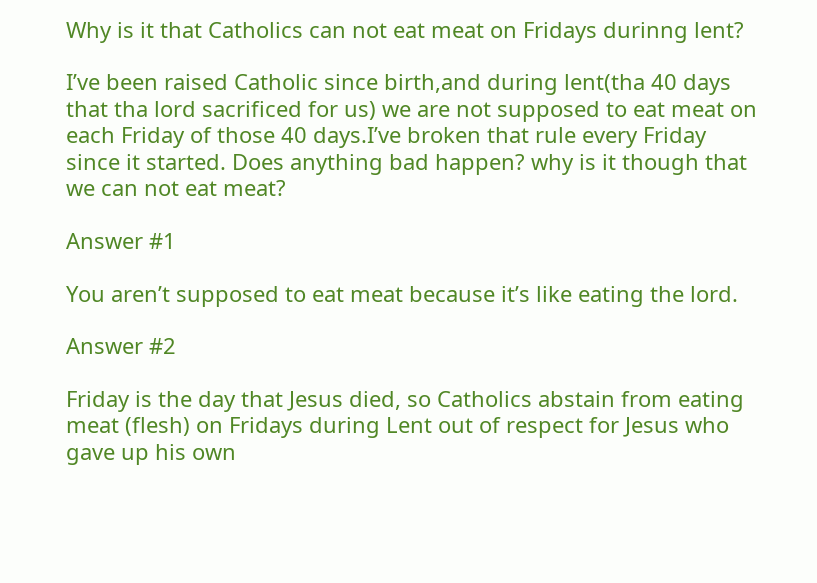Why is it that Catholics can not eat meat on Fridays durinng lent?

I’ve been raised Catholic since birth,and during lent(tha 40 days that tha lord sacrificed for us) we are not supposed to eat meat on each Friday of those 40 days.I’ve broken that rule every Friday since it started. Does anything bad happen? why is it though that we can not eat meat?

Answer #1

You aren’t supposed to eat meat because it’s like eating the lord.

Answer #2

Friday is the day that Jesus died, so Catholics abstain from eating meat (flesh) on Fridays during Lent out of respect for Jesus who gave up his own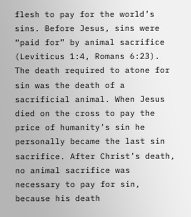flesh to pay for the world’s sins. Before Jesus, sins were “paid for” by animal sacrifice (Leviticus 1:4, Romans 6:23). The death required to atone for sin was the death of a sacrificial animal. When Jesus died on the cross to pay the price of humanity’s sin he personally became the last sin sacrifice. After Christ’s death, no animal sacrifice was necessary to pay for sin, because his death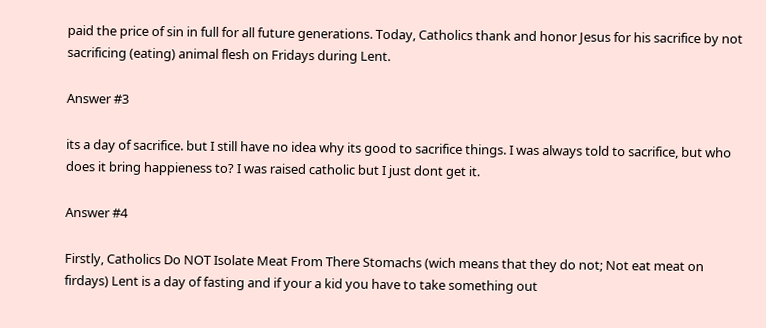paid the price of sin in full for all future generations. Today, Catholics thank and honor Jesus for his sacrifice by not sacrificing (eating) animal flesh on Fridays during Lent.

Answer #3

its a day of sacrifice. but I still have no idea why its good to sacrifice things. I was always told to sacrifice, but who does it bring happieness to? I was raised catholic but I just dont get it.

Answer #4

Firstly, Catholics Do NOT Isolate Meat From There Stomachs (wich means that they do not; Not eat meat on firdays) Lent is a day of fasting and if your a kid you have to take something out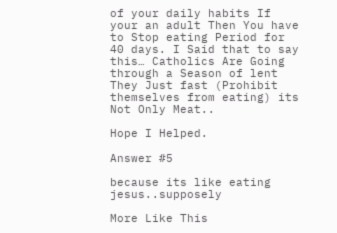of your daily habits If your an adult Then You have to Stop eating Period for 40 days. I Said that to say this… Catholics Are Going through a Season of lent They Just fast (Prohibit themselves from eating) its Not Only Meat..

Hope I Helped.

Answer #5

because its like eating jesus..supposely

More Like This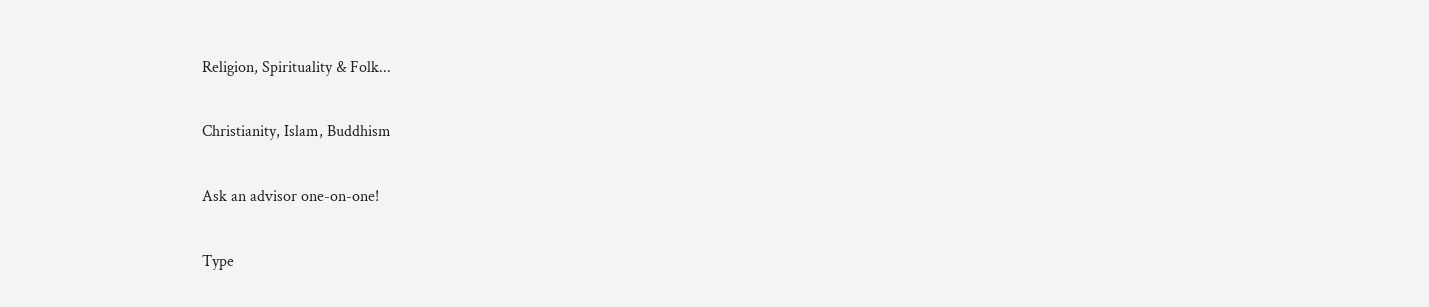Religion, Spirituality & Folk...

Christianity, Islam, Buddhism

Ask an advisor one-on-one!

Type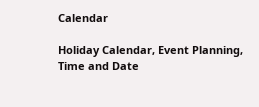Calendar

Holiday Calendar, Event Planning, Time and Date